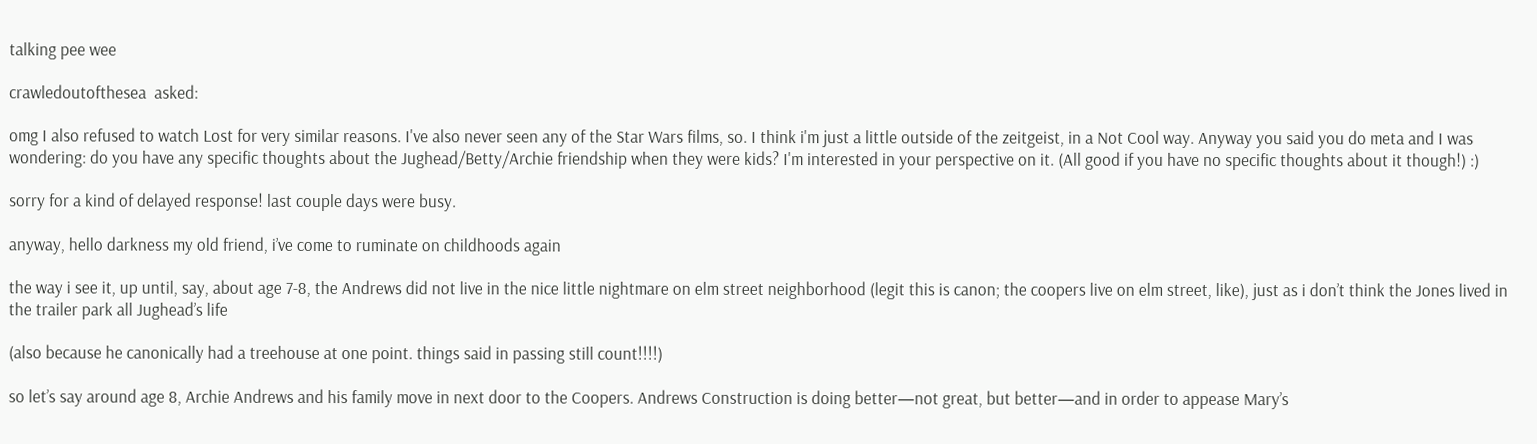talking pee wee

crawledoutofthesea  asked:

omg I also refused to watch Lost for very similar reasons. I've also never seen any of the Star Wars films, so. I think i'm just a little outside of the zeitgeist, in a Not Cool way. Anyway you said you do meta and I was wondering: do you have any specific thoughts about the Jughead/Betty/Archie friendship when they were kids? I'm interested in your perspective on it. (All good if you have no specific thoughts about it though!) :)

sorry for a kind of delayed response! last couple days were busy.

anyway, hello darkness my old friend, i’ve come to ruminate on childhoods again

the way i see it, up until, say, about age 7-8, the Andrews did not live in the nice little nightmare on elm street neighborhood (legit this is canon; the coopers live on elm street, like), just as i don’t think the Jones lived in the trailer park all Jughead’s life

(also because he canonically had a treehouse at one point. things said in passing still count!!!!)

so let’s say around age 8, Archie Andrews and his family move in next door to the Coopers. Andrews Construction is doing better—not great, but better—and in order to appease Mary’s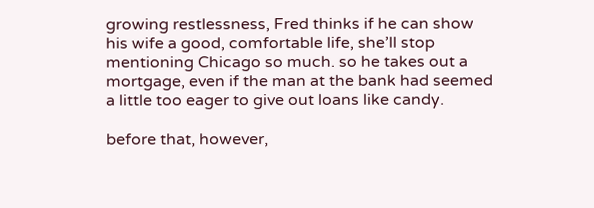growing restlessness, Fred thinks if he can show his wife a good, comfortable life, she’ll stop mentioning Chicago so much. so he takes out a mortgage, even if the man at the bank had seemed a little too eager to give out loans like candy.

before that, however,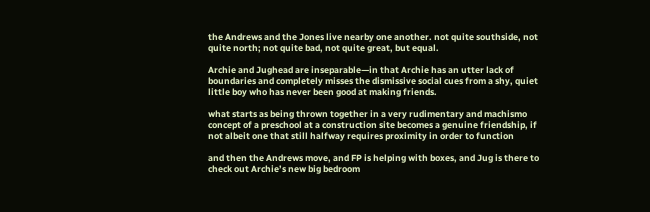the Andrews and the Jones live nearby one another. not quite southside, not quite north; not quite bad, not quite great, but equal.

Archie and Jughead are inseparable—in that Archie has an utter lack of boundaries and completely misses the dismissive social cues from a shy, quiet little boy who has never been good at making friends.

what starts as being thrown together in a very rudimentary and machismo concept of a preschool at a construction site becomes a genuine friendship, if not albeit one that still halfway requires proximity in order to function

and then the Andrews move, and FP is helping with boxes, and Jug is there to check out Archie’s new big bedroom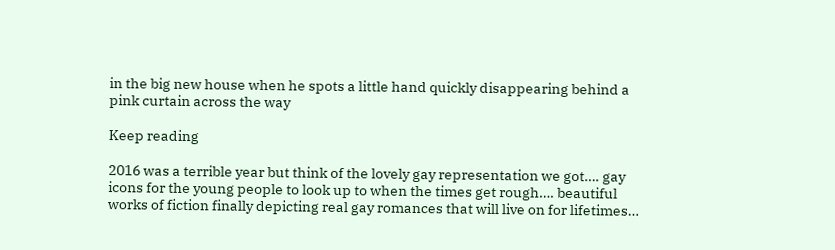in the big new house when he spots a little hand quickly disappearing behind a pink curtain across the way

Keep reading

2016 was a terrible year but think of the lovely gay representation we got…. gay icons for the young people to look up to when the times get rough…. beautiful works of fiction finally depicting real gay romances that will live on for lifetimes…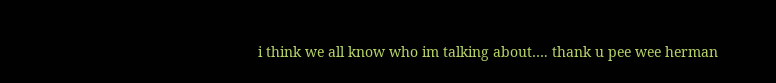i think we all know who im talking about…. thank u pee wee herman